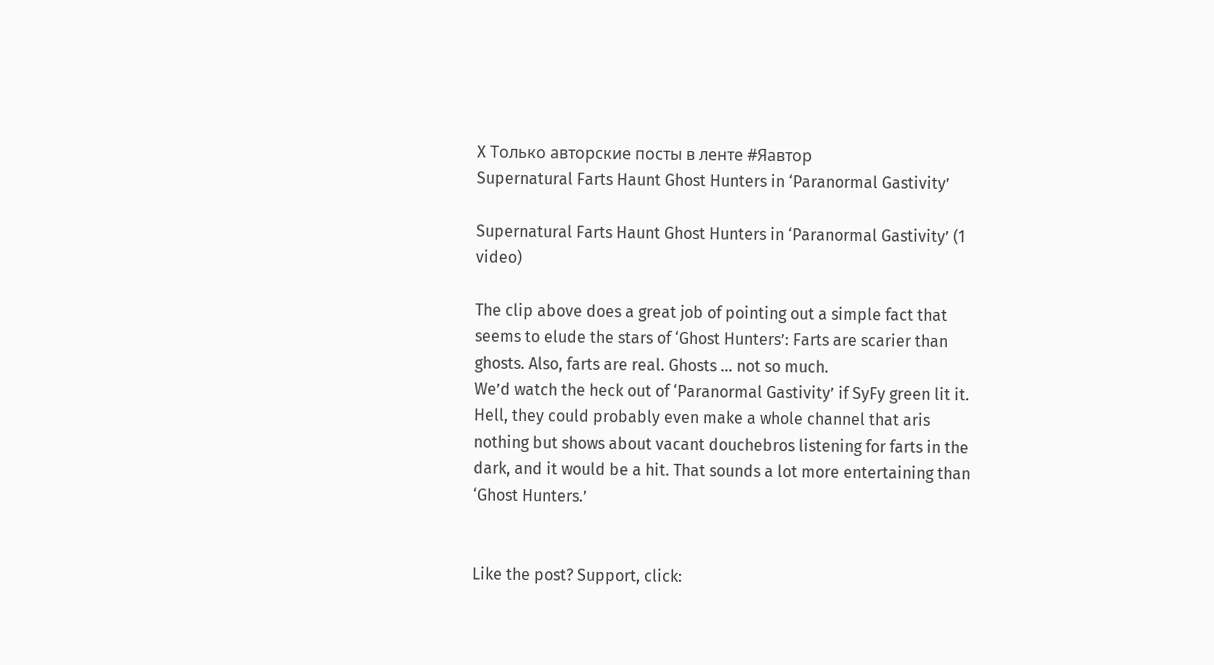X Только авторские посты в ленте #Яавтор
Supernatural Farts Haunt Ghost Hunters in ‘Paranormal Gastivity’

Supernatural Farts Haunt Ghost Hunters in ‘Paranormal Gastivity’ (1 video)

The clip above does a great job of pointing out a simple fact that seems to elude the stars of ‘Ghost Hunters’: Farts are scarier than ghosts. Also, farts are real. Ghosts … not so much.
We’d watch the heck out of ‘Paranormal Gastivity’ if SyFy green lit it. Hell, they could probably even make a whole channel that aris nothing but shows about vacant douchebros listening for farts in the dark, and it would be a hit. That sounds a lot more entertaining than ‘Ghost Hunters.’


Like the post? Support, click: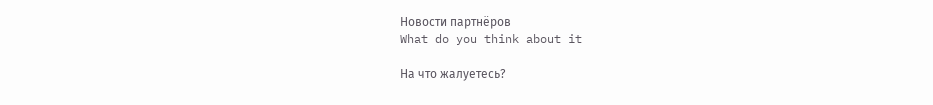Новости партнёров
What do you think about it

На что жалуетесь?